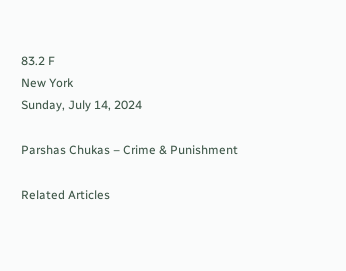83.2 F
New York
Sunday, July 14, 2024

Parshas Chukas – Crime & Punishment

Related Articles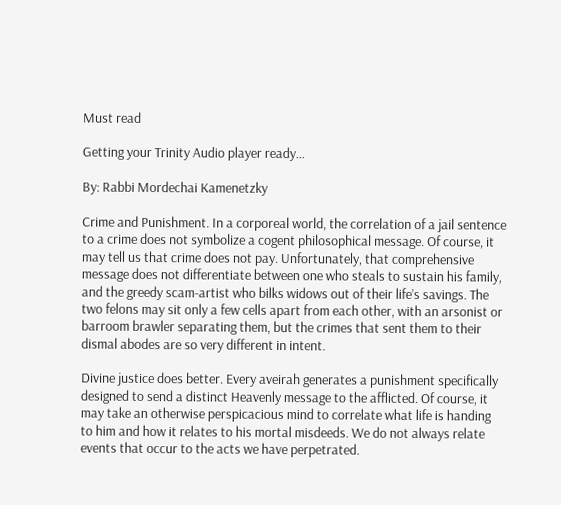Must read

Getting your Trinity Audio player ready...

By: Rabbi Mordechai Kamenetzky

Crime and Punishment. In a corporeal world, the correlation of a jail sentence to a crime does not symbolize a cogent philosophical message. Of course, it may tell us that crime does not pay. Unfortunately, that comprehensive message does not differentiate between one who steals to sustain his family, and the greedy scam-artist who bilks widows out of their life’s savings. The two felons may sit only a few cells apart from each other, with an arsonist or barroom brawler separating them, but the crimes that sent them to their dismal abodes are so very different in intent.

Divine justice does better. Every aveirah generates a punishment specifically designed to send a distinct Heavenly message to the afflicted. Of course, it may take an otherwise perspicacious mind to correlate what life is handing to him and how it relates to his mortal misdeeds. We do not always relate events that occur to the acts we have perpetrated.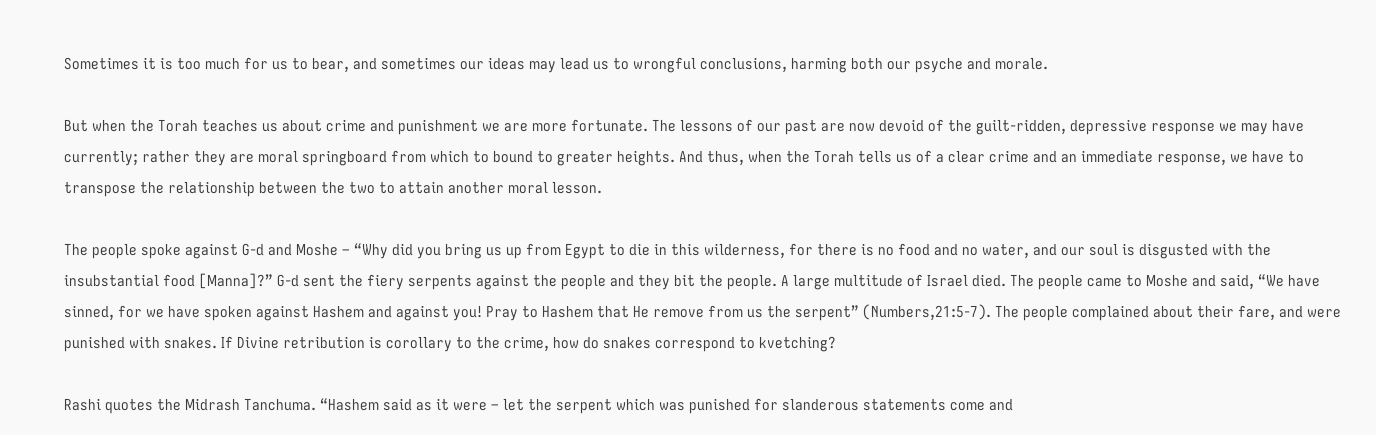Sometimes it is too much for us to bear, and sometimes our ideas may lead us to wrongful conclusions, harming both our psyche and morale.

But when the Torah teaches us about crime and punishment we are more fortunate. The lessons of our past are now devoid of the guilt-ridden, depressive response we may have currently; rather they are moral springboard from which to bound to greater heights. And thus, when the Torah tells us of a clear crime and an immediate response, we have to transpose the relationship between the two to attain another moral lesson.

The people spoke against G-d and Moshe – “Why did you bring us up from Egypt to die in this wilderness, for there is no food and no water, and our soul is disgusted with the insubstantial food [Manna]?” G-d sent the fiery serpents against the people and they bit the people. A large multitude of Israel died. The people came to Moshe and said, “We have sinned, for we have spoken against Hashem and against you! Pray to Hashem that He remove from us the serpent” (Numbers,21:5-7). The people complained about their fare, and were punished with snakes. If Divine retribution is corollary to the crime, how do snakes correspond to kvetching?

Rashi quotes the Midrash Tanchuma. “Hashem said as it were – let the serpent which was punished for slanderous statements come and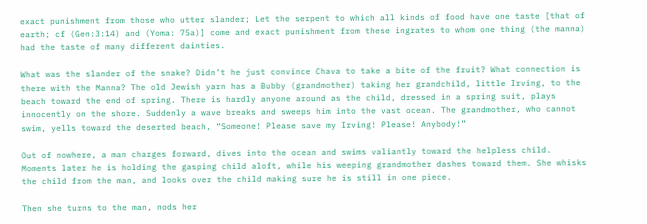exact punishment from those who utter slander; Let the serpent to which all kinds of food have one taste [that of earth; cf (Gen:3:14) and (Yoma: 75a)] come and exact punishment from these ingrates to whom one thing (the manna) had the taste of many different dainties.

What was the slander of the snake? Didn’t he just convince Chava to take a bite of the fruit? What connection is there with the Manna? The old Jewish yarn has a Bubby (grandmother) taking her grandchild, little Irving, to the beach toward the end of spring. There is hardly anyone around as the child, dressed in a spring suit, plays innocently on the shore. Suddenly a wave breaks and sweeps him into the vast ocean. The grandmother, who cannot swim, yells toward the deserted beach, “Someone! Please save my Irving! Please! Anybody!”

Out of nowhere, a man charges forward, dives into the ocean and swims valiantly toward the helpless child. Moments later he is holding the gasping child aloft, while his weeping grandmother dashes toward them. She whisks the child from the man, and looks over the child making sure he is still in one piece.

Then she turns to the man, nods her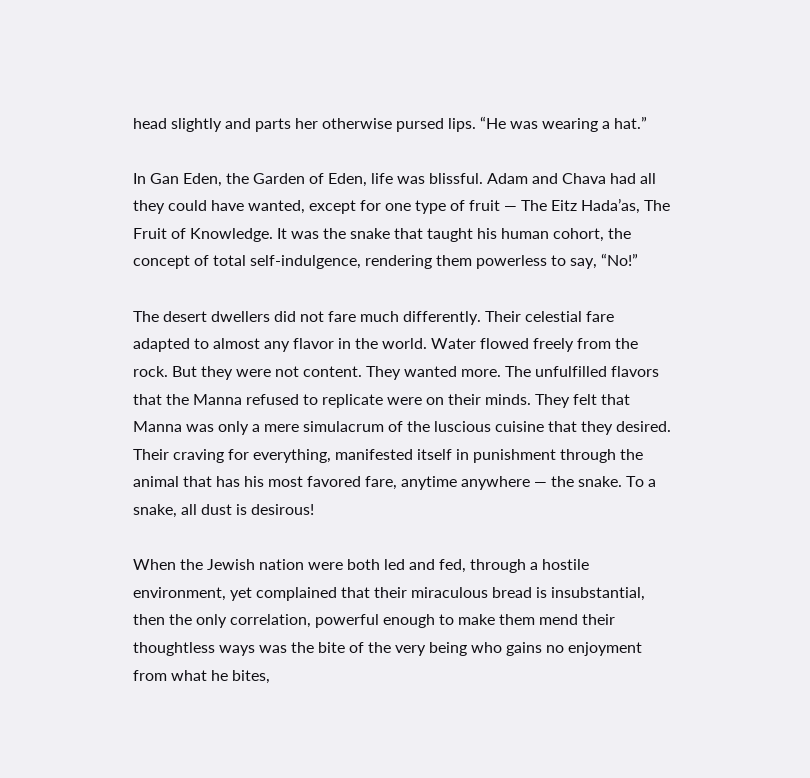head slightly and parts her otherwise pursed lips. “He was wearing a hat.”

In Gan Eden, the Garden of Eden, life was blissful. Adam and Chava had all they could have wanted, except for one type of fruit — The Eitz Hada’as, The Fruit of Knowledge. It was the snake that taught his human cohort, the concept of total self-indulgence, rendering them powerless to say, “No!”

The desert dwellers did not fare much differently. Their celestial fare adapted to almost any flavor in the world. Water flowed freely from the rock. But they were not content. They wanted more. The unfulfilled flavors that the Manna refused to replicate were on their minds. They felt that Manna was only a mere simulacrum of the luscious cuisine that they desired. Their craving for everything, manifested itself in punishment through the animal that has his most favored fare, anytime anywhere — the snake. To a snake, all dust is desirous!

When the Jewish nation were both led and fed, through a hostile environment, yet complained that their miraculous bread is insubstantial, then the only correlation, powerful enough to make them mend their thoughtless ways was the bite of the very being who gains no enjoyment from what he bites,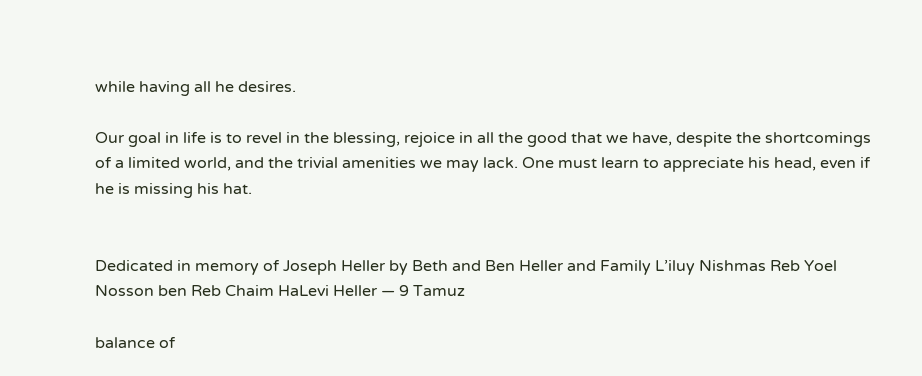while having all he desires.

Our goal in life is to revel in the blessing, rejoice in all the good that we have, despite the shortcomings of a limited world, and the trivial amenities we may lack. One must learn to appreciate his head, even if he is missing his hat.


Dedicated in memory of Joseph Heller by Beth and Ben Heller and Family L’iluy Nishmas Reb Yoel Nosson ben Reb Chaim HaLevi Heller — 9 Tamuz

balance of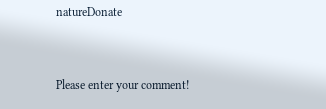natureDonate


Please enter your comment!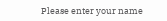Please enter your name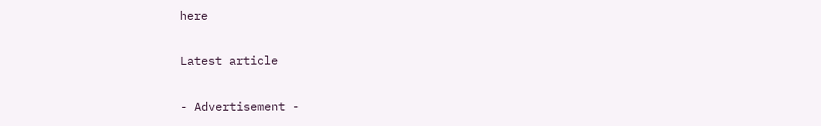here

Latest article

- Advertisement -